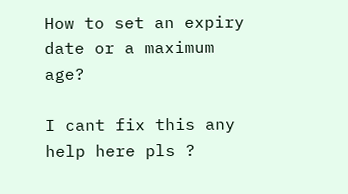How to set an expiry date or a maximum age?

I cant fix this any help here pls ?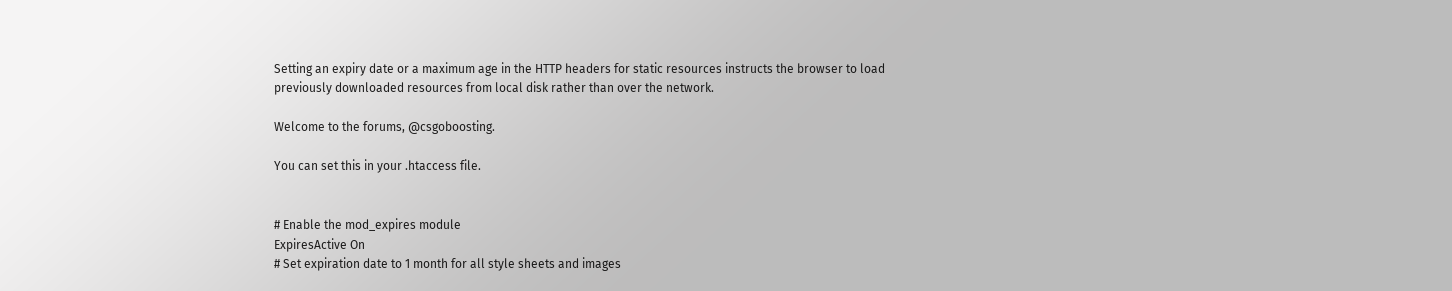Setting an expiry date or a maximum age in the HTTP headers for static resources instructs the browser to load previously downloaded resources from local disk rather than over the network.

Welcome to the forums, @csgoboosting.

You can set this in your .htaccess file.


# Enable the mod_expires module
ExpiresActive On
# Set expiration date to 1 month for all style sheets and images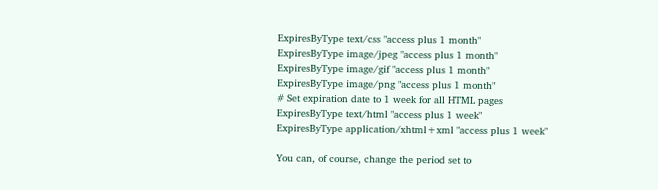ExpiresByType text/css "access plus 1 month"
ExpiresByType image/jpeg "access plus 1 month"
ExpiresByType image/gif "access plus 1 month"
ExpiresByType image/png "access plus 1 month"
# Set expiration date to 1 week for all HTML pages
ExpiresByType text/html "access plus 1 week"
ExpiresByType application/xhtml+xml "access plus 1 week"

You can, of course, change the period set to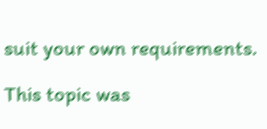suit your own requirements.

This topic was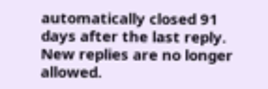automatically closed 91 days after the last reply. New replies are no longer allowed.